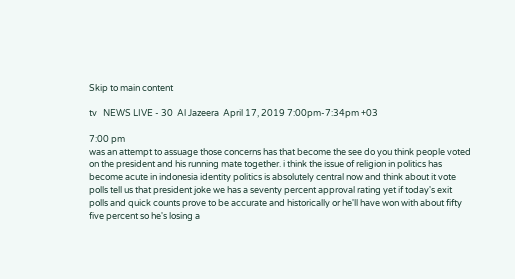Skip to main content

tv   NEWS LIVE - 30  Al Jazeera  April 17, 2019 7:00pm-7:34pm +03

7:00 pm
was an attempt to assuage those concerns has that become the see do you think people voted on the president and his running mate together. i think the issue of religion in politics has become acute in indonesia identity politics is absolutely central now and think about it vote polls tell us that president joke we has a seventy percent approval rating yet if today's exit polls and quick counts prove to be accurate and historically or he'll have won with about fifty five percent so he's losing a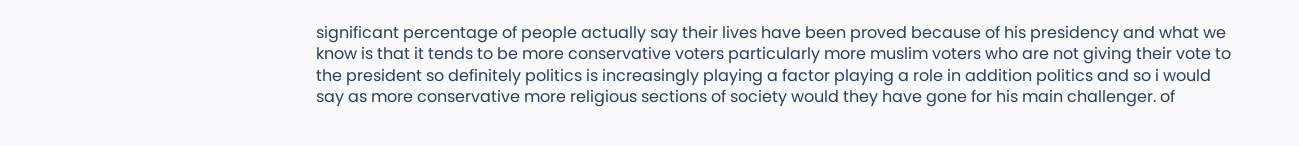significant percentage of people actually say their lives have been proved because of his presidency and what we know is that it tends to be more conservative voters particularly more muslim voters who are not giving their vote to the president so definitely politics is increasingly playing a factor playing a role in addition politics and so i would say as more conservative more religious sections of society would they have gone for his main challenger. of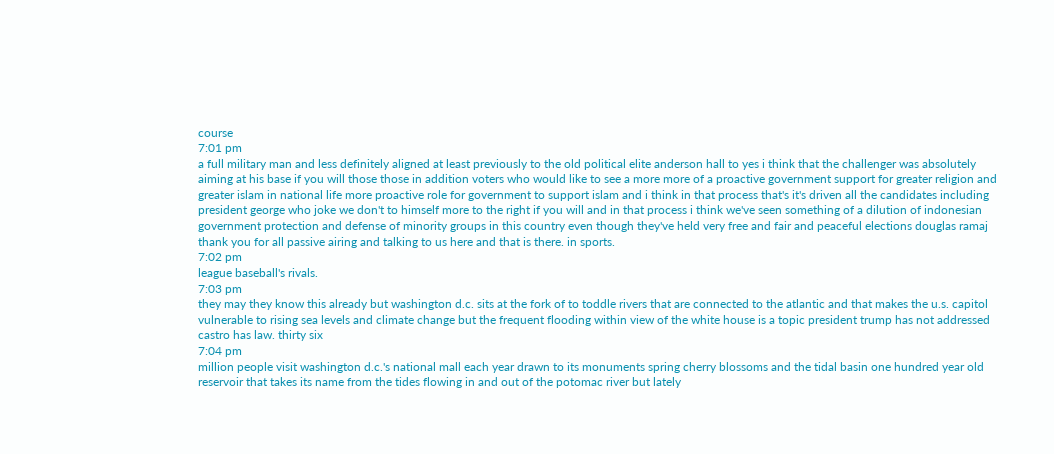course
7:01 pm
a full military man and less definitely aligned at least previously to the old political elite anderson hall to yes i think that the challenger was absolutely aiming at his base if you will those those in addition voters who would like to see a more more of a proactive government support for greater religion and greater islam in national life more proactive role for government to support islam and i think in that process that's it's driven all the candidates including president george who joke we don't to himself more to the right if you will and in that process i think we've seen something of a dilution of indonesian government protection and defense of minority groups in this country even though they've held very free and fair and peaceful elections douglas ramaj thank you for all passive airing and talking to us here and that is there. in sports.
7:02 pm
league baseball's rivals.
7:03 pm
they may they know this already but washington d.c. sits at the fork of to toddle rivers that are connected to the atlantic and that makes the u.s. capitol vulnerable to rising sea levels and climate change but the frequent flooding within view of the white house is a topic president trump has not addressed castro has law. thirty six
7:04 pm
million people visit washington d.c.'s national mall each year drawn to its monuments spring cherry blossoms and the tidal basin one hundred year old reservoir that takes its name from the tides flowing in and out of the potomac river but lately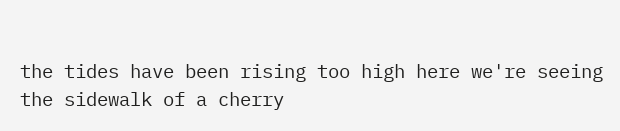the tides have been rising too high here we're seeing the sidewalk of a cherry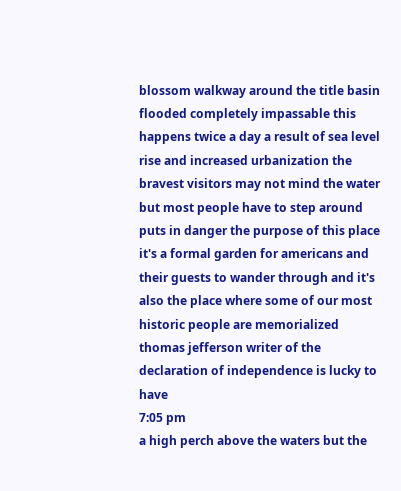blossom walkway around the title basin flooded completely impassable this happens twice a day a result of sea level rise and increased urbanization the bravest visitors may not mind the water but most people have to step around puts in danger the purpose of this place it's a formal garden for americans and their guests to wander through and it's also the place where some of our most historic people are memorialized thomas jefferson writer of the declaration of independence is lucky to have
7:05 pm
a high perch above the waters but the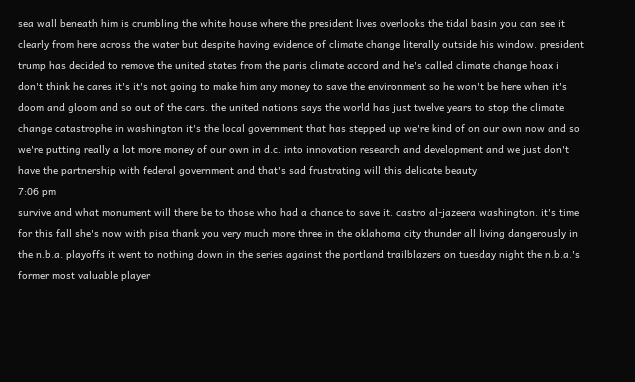sea wall beneath him is crumbling the white house where the president lives overlooks the tidal basin you can see it clearly from here across the water but despite having evidence of climate change literally outside his window. president trump has decided to remove the united states from the paris climate accord and he's called climate change hoax i don't think he cares it's it's not going to make him any money to save the environment so he won't be here when it's doom and gloom and so out of the cars. the united nations says the world has just twelve years to stop the climate change catastrophe in washington it's the local government that has stepped up we're kind of on our own now and so we're putting really a lot more money of our own in d.c. into innovation research and development and we just don't have the partnership with federal government and that's sad frustrating will this delicate beauty
7:06 pm
survive and what monument will there be to those who had a chance to save it. castro al-jazeera washington. it's time for this fall she's now with pisa thank you very much more three in the oklahoma city thunder all living dangerously in the n.b.a. playoffs it went to nothing down in the series against the portland trailblazers on tuesday night the n.b.a.'s former most valuable player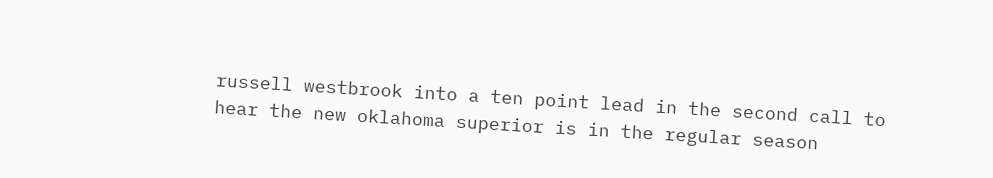russell westbrook into a ten point lead in the second call to hear the new oklahoma superior is in the regular season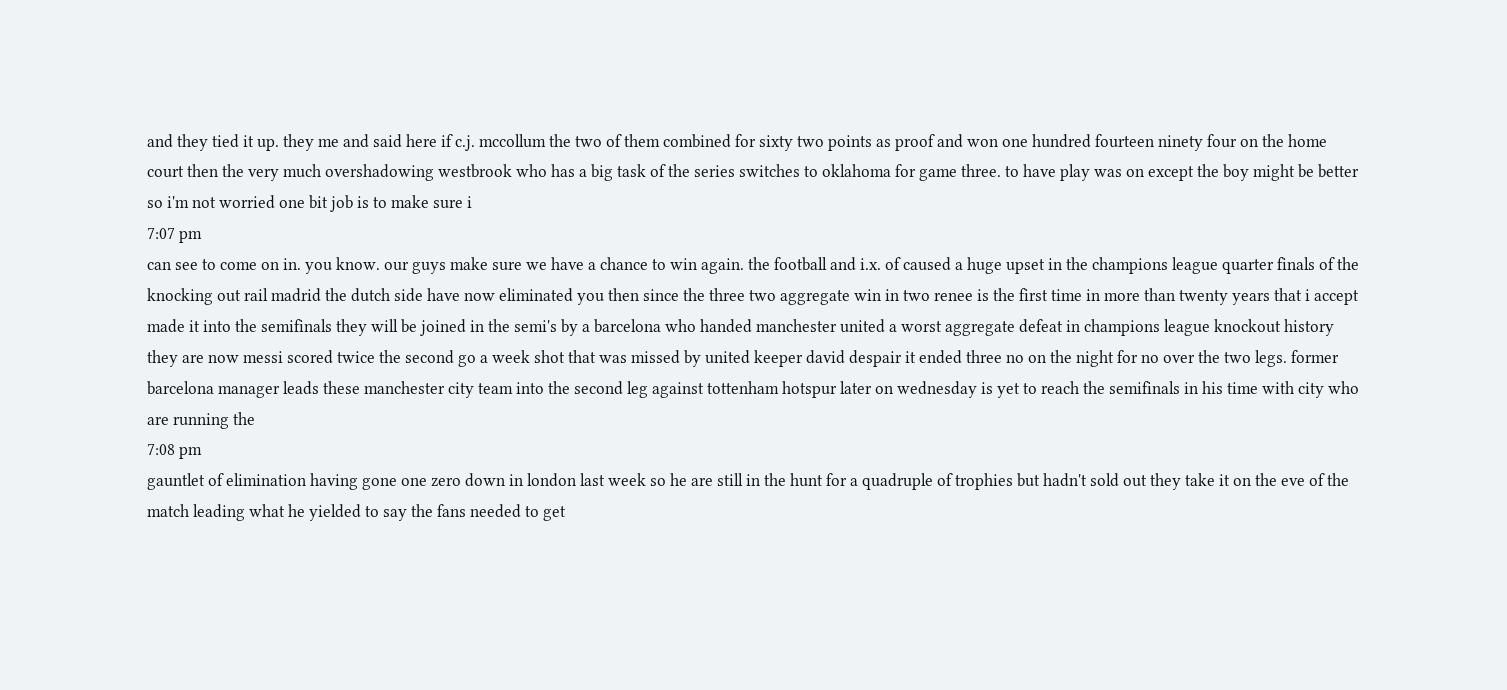and they tied it up. they me and said here if c.j. mccollum the two of them combined for sixty two points as proof and won one hundred fourteen ninety four on the home court then the very much overshadowing westbrook who has a big task of the series switches to oklahoma for game three. to have play was on except the boy might be better so i'm not worried one bit job is to make sure i
7:07 pm
can see to come on in. you know. our guys make sure we have a chance to win again. the football and i.x. of caused a huge upset in the champions league quarter finals of the knocking out rail madrid the dutch side have now eliminated you then since the three two aggregate win in two renee is the first time in more than twenty years that i accept made it into the semifinals they will be joined in the semi's by a barcelona who handed manchester united a worst aggregate defeat in champions league knockout history they are now messi scored twice the second go a week shot that was missed by united keeper david despair it ended three no on the night for no over the two legs. former barcelona manager leads these manchester city team into the second leg against tottenham hotspur later on wednesday is yet to reach the semifinals in his time with city who are running the
7:08 pm
gauntlet of elimination having gone one zero down in london last week so he are still in the hunt for a quadruple of trophies but hadn't sold out they take it on the eve of the match leading what he yielded to say the fans needed to get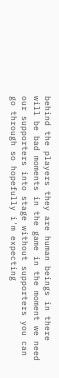behind the players they are human beings in there will be bad moments in the game in the moment we need our supporters into stage without supporters you can go through so hopefully i'm expecting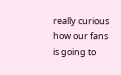really curious how our fans is going to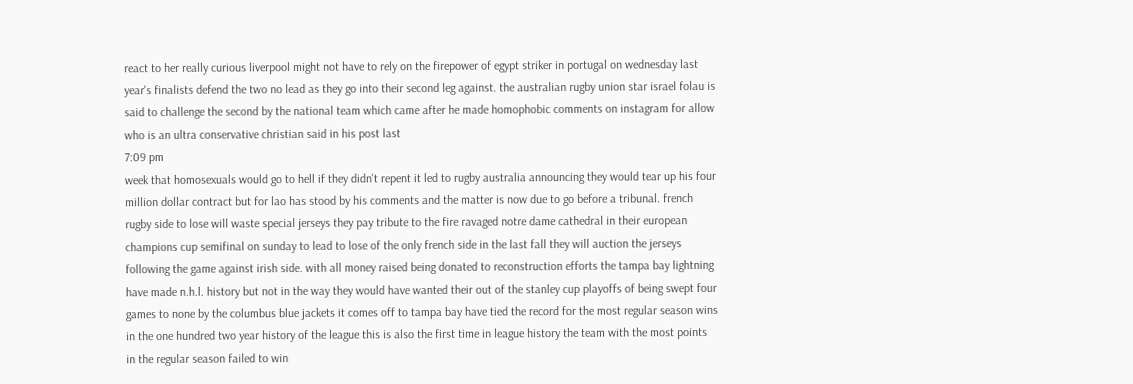react to her really curious liverpool might not have to rely on the firepower of egypt striker in portugal on wednesday last year's finalists defend the two no lead as they go into their second leg against. the australian rugby union star israel folau is said to challenge the second by the national team which came after he made homophobic comments on instagram for allow who is an ultra conservative christian said in his post last
7:09 pm
week that homosexuals would go to hell if they didn't repent it led to rugby australia announcing they would tear up his four million dollar contract but for lao has stood by his comments and the matter is now due to go before a tribunal. french rugby side to lose will waste special jerseys they pay tribute to the fire ravaged notre dame cathedral in their european champions cup semifinal on sunday to lead to lose of the only french side in the last fall they will auction the jerseys following the game against irish side. with all money raised being donated to reconstruction efforts the tampa bay lightning have made n.h.l. history but not in the way they would have wanted their out of the stanley cup playoffs of being swept four games to none by the columbus blue jackets it comes off to tampa bay have tied the record for the most regular season wins in the one hundred two year history of the league this is also the first time in league history the team with the most points in the regular season failed to win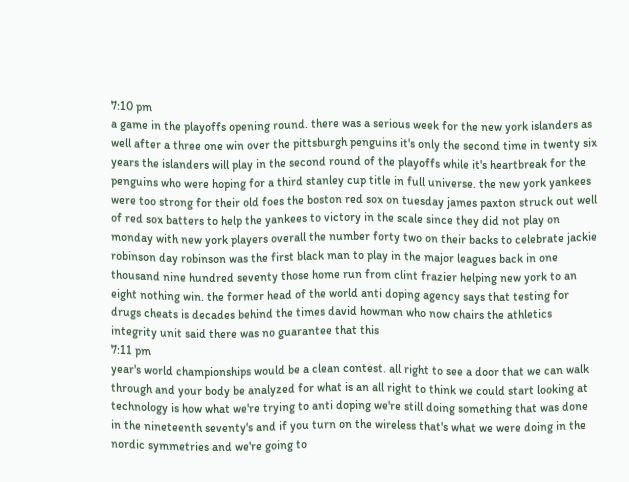7:10 pm
a game in the playoffs opening round. there was a serious week for the new york islanders as well after a three one win over the pittsburgh penguins it's only the second time in twenty six years the islanders will play in the second round of the playoffs while it's heartbreak for the penguins who were hoping for a third stanley cup title in full universe. the new york yankees were too strong for their old foes the boston red sox on tuesday james paxton struck out well of red sox batters to help the yankees to victory in the scale since they did not play on monday with new york players overall the number forty two on their backs to celebrate jackie robinson day robinson was the first black man to play in the major leagues back in one thousand nine hundred seventy those home run from clint frazier helping new york to an eight nothing win. the former head of the world anti doping agency says that testing for drugs cheats is decades behind the times david howman who now chairs the athletics integrity unit said there was no guarantee that this
7:11 pm
year's world championships would be a clean contest. all right to see a door that we can walk through and your body be analyzed for what is an all right to think we could start looking at technology is how what we're trying to anti doping we're still doing something that was done in the nineteenth seventy's and if you turn on the wireless that's what we were doing in the nordic symmetries and we're going to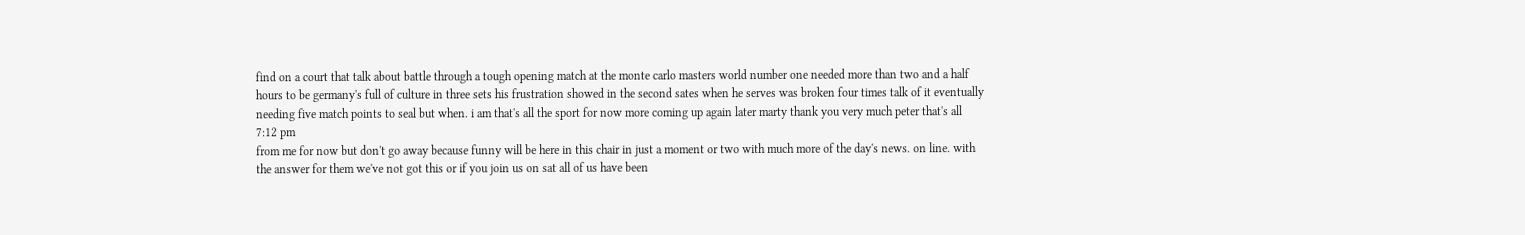find on a court that talk about battle through a tough opening match at the monte carlo masters world number one needed more than two and a half hours to be germany's full of culture in three sets his frustration showed in the second sates when he serves was broken four times talk of it eventually needing five match points to seal but when. i am that's all the sport for now more coming up again later marty thank you very much peter that's all
7:12 pm
from me for now but don't go away because funny will be here in this chair in just a moment or two with much more of the day's news. on line. with the answer for them we've not got this or if you join us on sat all of us have been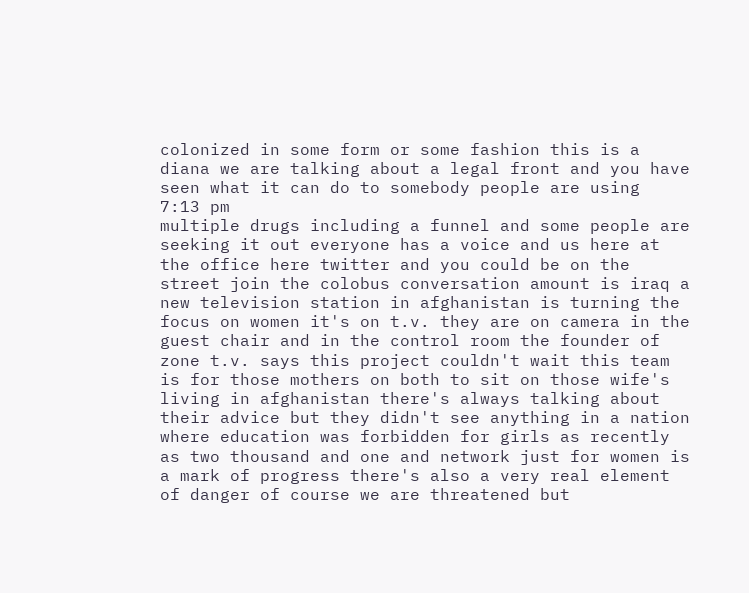colonized in some form or some fashion this is a diana we are talking about a legal front and you have seen what it can do to somebody people are using
7:13 pm
multiple drugs including a funnel and some people are seeking it out everyone has a voice and us here at the office here twitter and you could be on the street join the colobus conversation amount is iraq a new television station in afghanistan is turning the focus on women it's on t.v. they are on camera in the guest chair and in the control room the founder of zone t.v. says this project couldn't wait this team is for those mothers on both to sit on those wife's living in afghanistan there's always talking about their advice but they didn't see anything in a nation where education was forbidden for girls as recently as two thousand and one and network just for women is a mark of progress there's also a very real element of danger of course we are threatened but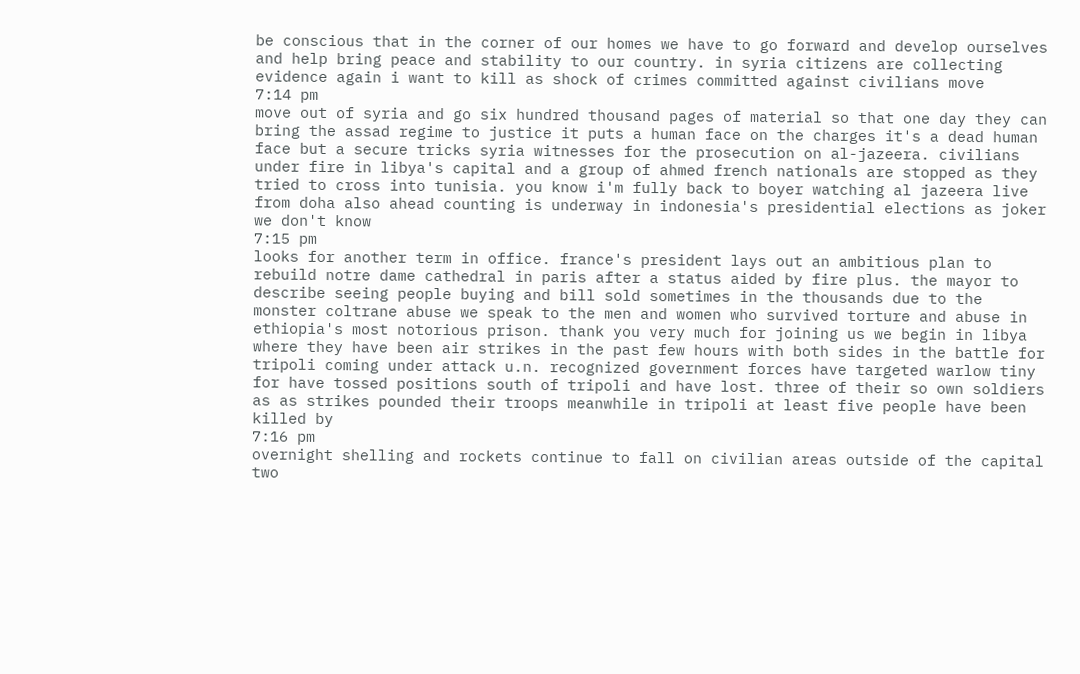be conscious that in the corner of our homes we have to go forward and develop ourselves and help bring peace and stability to our country. in syria citizens are collecting evidence again i want to kill as shock of crimes committed against civilians move
7:14 pm
move out of syria and go six hundred thousand pages of material so that one day they can bring the assad regime to justice it puts a human face on the charges it's a dead human face but a secure tricks syria witnesses for the prosecution on al-jazeera. civilians under fire in libya's capital and a group of ahmed french nationals are stopped as they tried to cross into tunisia. you know i'm fully back to boyer watching al jazeera live from doha also ahead counting is underway in indonesia's presidential elections as joker we don't know
7:15 pm
looks for another term in office. france's president lays out an ambitious plan to rebuild notre dame cathedral in paris after a status aided by fire plus. the mayor to describe seeing people buying and bill sold sometimes in the thousands due to the monster coltrane abuse we speak to the men and women who survived torture and abuse in ethiopia's most notorious prison. thank you very much for joining us we begin in libya where they have been air strikes in the past few hours with both sides in the battle for tripoli coming under attack u.n. recognized government forces have targeted warlow tiny for have tossed positions south of tripoli and have lost. three of their so own soldiers as as strikes pounded their troops meanwhile in tripoli at least five people have been killed by
7:16 pm
overnight shelling and rockets continue to fall on civilian areas outside of the capital two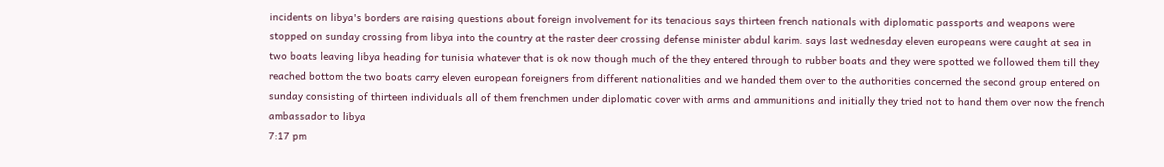incidents on libya's borders are raising questions about foreign involvement for its tenacious says thirteen french nationals with diplomatic passports and weapons were stopped on sunday crossing from libya into the country at the raster deer crossing defense minister abdul karim. says last wednesday eleven europeans were caught at sea in two boats leaving libya heading for tunisia whatever that is ok now though much of the they entered through to rubber boats and they were spotted we followed them till they reached bottom the two boats carry eleven european foreigners from different nationalities and we handed them over to the authorities concerned the second group entered on sunday consisting of thirteen individuals all of them frenchmen under diplomatic cover with arms and ammunitions and initially they tried not to hand them over now the french ambassador to libya
7:17 pm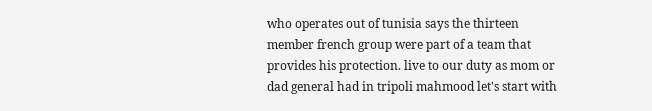who operates out of tunisia says the thirteen member french group were part of a team that provides his protection. live to our duty as mom or dad general had in tripoli mahmood let's start with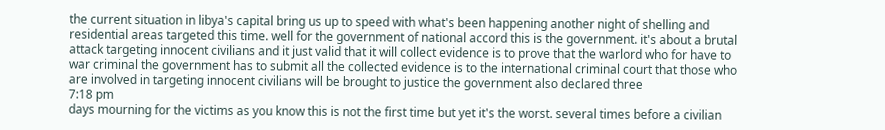the current situation in libya's capital bring us up to speed with what's been happening another night of shelling and residential areas targeted this time. well for the government of national accord this is the government. it's about a brutal attack targeting innocent civilians and it just valid that it will collect evidence is to prove that the warlord who for have to war criminal the government has to submit all the collected evidence is to the international criminal court that those who are involved in targeting innocent civilians will be brought to justice the government also declared three
7:18 pm
days mourning for the victims as you know this is not the first time but yet it's the worst. several times before a civilian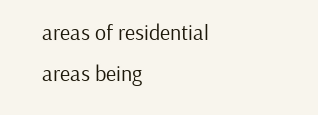areas of residential areas being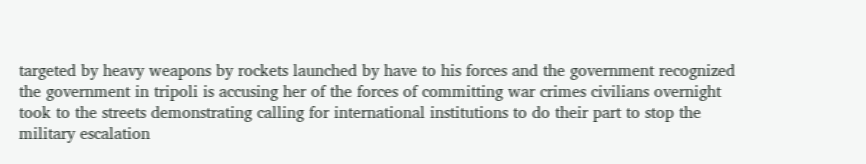targeted by heavy weapons by rockets launched by have to his forces and the government recognized the government in tripoli is accusing her of the forces of committing war crimes civilians overnight took to the streets demonstrating calling for international institutions to do their part to stop the military escalation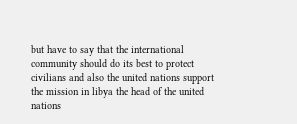but have to say that the international community should do its best to protect civilians and also the united nations support the mission in libya the head of the united nations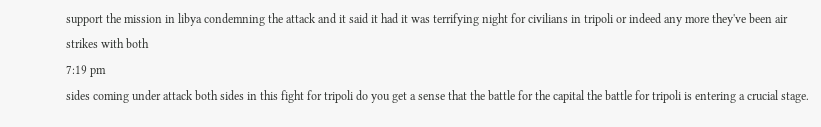support the mission in libya condemning the attack and it said it had it was terrifying night for civilians in tripoli or indeed any more they've been air strikes with both
7:19 pm
sides coming under attack both sides in this fight for tripoli do you get a sense that the battle for the capital the battle for tripoli is entering a crucial stage.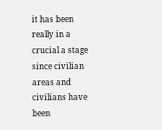it has been really in a crucial a stage since civilian areas and civilians have been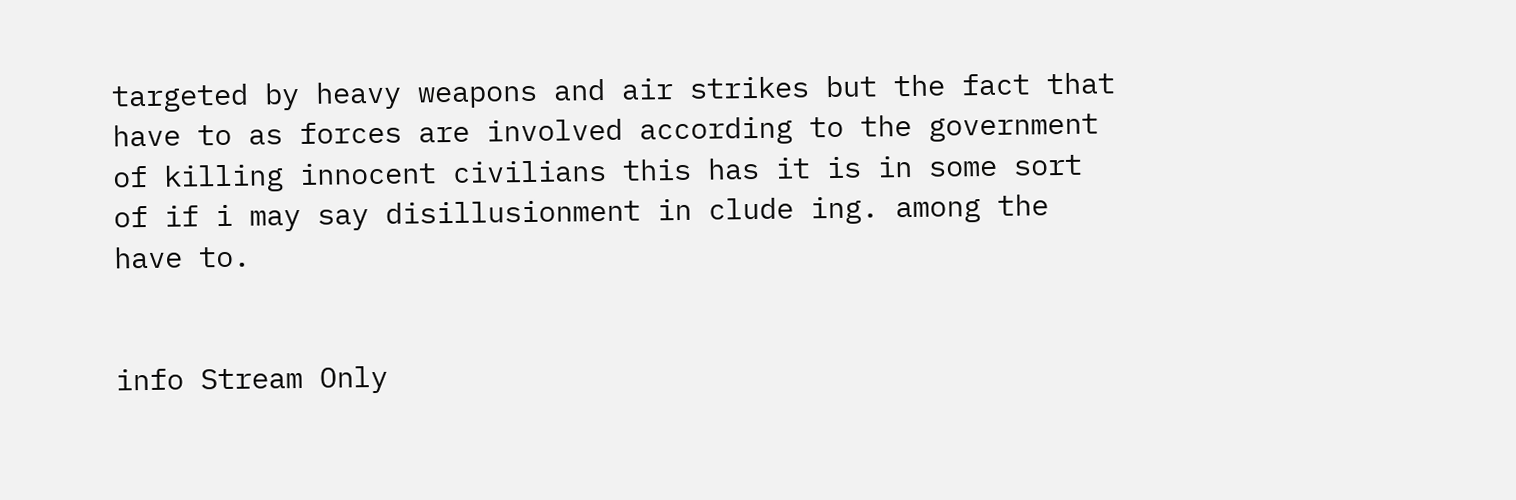targeted by heavy weapons and air strikes but the fact that have to as forces are involved according to the government of killing innocent civilians this has it is in some sort of if i may say disillusionment in clude ing. among the have to.


info Stream Only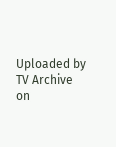Uploaded by TV Archive on